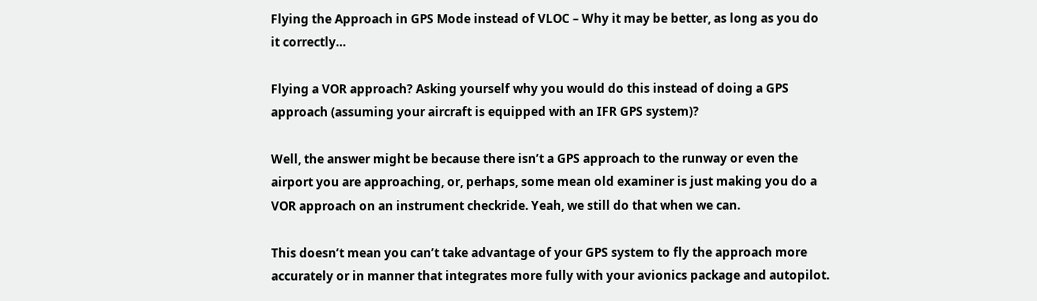Flying the Approach in GPS Mode instead of VLOC – Why it may be better, as long as you do it correctly…

Flying a VOR approach? Asking yourself why you would do this instead of doing a GPS approach (assuming your aircraft is equipped with an IFR GPS system)?

Well, the answer might be because there isn’t a GPS approach to the runway or even the airport you are approaching, or, perhaps, some mean old examiner is just making you do a VOR approach on an instrument checkride. Yeah, we still do that when we can.

This doesn’t mean you can’t take advantage of your GPS system to fly the approach more accurately or in manner that integrates more fully with your avionics package and autopilot.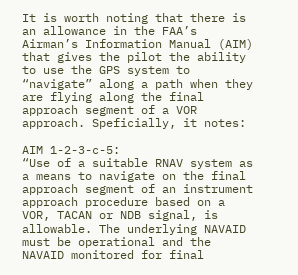It is worth noting that there is an allowance in the FAA’s Airman’s Information Manual (AIM) that gives the pilot the ability to use the GPS system to “navigate” along a path when they are flying along the final approach segment of a VOR approach. Speficially, it notes:

AIM 1-2-3-c-5:
“Use of a suitable RNAV system as a means to navigate on the final approach segment of an instrument approach procedure based on a VOR, TACAN or NDB signal, is allowable. The underlying NAVAID must be operational and the NAVAID monitored for final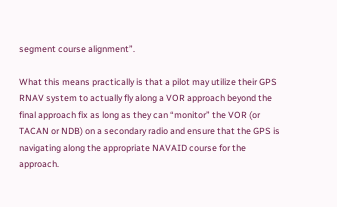segment course alignment”.

What this means practically is that a pilot may utilize their GPS RNAV system to actually fly along a VOR approach beyond the final approach fix as long as they can “monitor” the VOR (or TACAN or NDB) on a secondary radio and ensure that the GPS is navigating along the appropriate NAVAID course for the approach.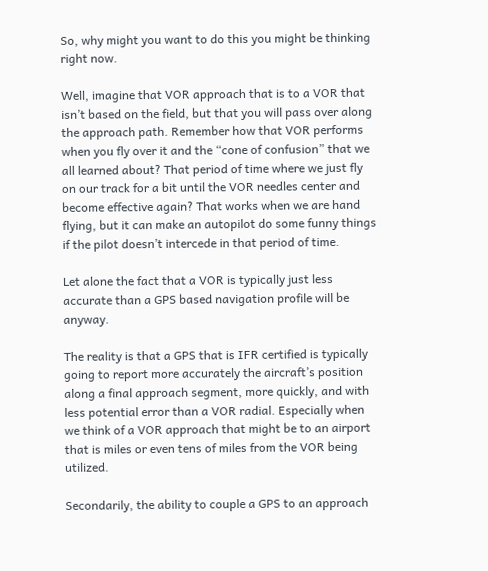So, why might you want to do this you might be thinking right now.

Well, imagine that VOR approach that is to a VOR that isn’t based on the field, but that you will pass over along the approach path. Remember how that VOR performs when you fly over it and the “cone of confusion” that we all learned about? That period of time where we just fly on our track for a bit until the VOR needles center and become effective again? That works when we are hand flying, but it can make an autopilot do some funny things if the pilot doesn’t intercede in that period of time.

Let alone the fact that a VOR is typically just less accurate than a GPS based navigation profile will be anyway.

The reality is that a GPS that is IFR certified is typically going to report more accurately the aircraft’s position along a final approach segment, more quickly, and with less potential error than a VOR radial. Especially when we think of a VOR approach that might be to an airport that is miles or even tens of miles from the VOR being utilized.

Secondarily, the ability to couple a GPS to an approach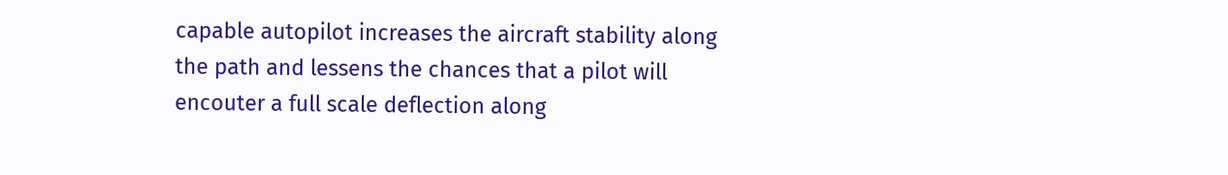capable autopilot increases the aircraft stability along the path and lessens the chances that a pilot will encouter a full scale deflection along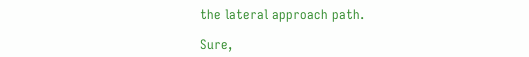the lateral approach path.

Sure,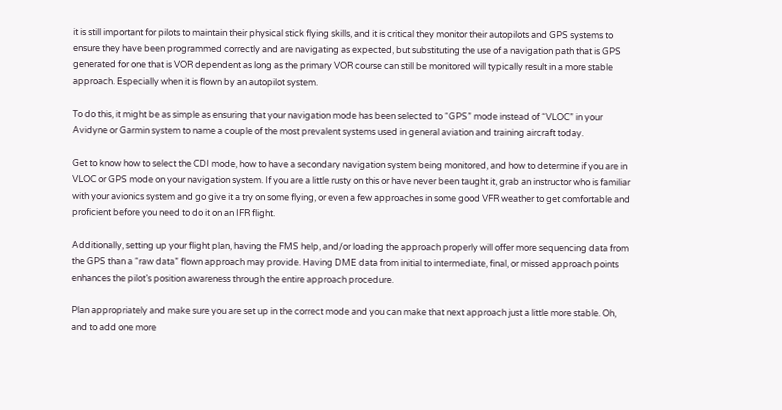it is still important for pilots to maintain their physical stick flying skills, and it is critical they monitor their autopilots and GPS systems to ensure they have been programmed correctly and are navigating as expected, but substituting the use of a navigation path that is GPS generated for one that is VOR dependent as long as the primary VOR course can still be monitored will typically result in a more stable approach. Especially when it is flown by an autopilot system.

To do this, it might be as simple as ensuring that your navigation mode has been selected to “GPS” mode instead of “VLOC” in your Avidyne or Garmin system to name a couple of the most prevalent systems used in general aviation and training aircraft today.

Get to know how to select the CDI mode, how to have a secondary navigation system being monitored, and how to determine if you are in VLOC or GPS mode on your navigation system. If you are a little rusty on this or have never been taught it, grab an instructor who is familiar with your avionics system and go give it a try on some flying, or even a few approaches in some good VFR weather to get comfortable and proficient before you need to do it on an IFR flight.

Additionally, setting up your flight plan, having the FMS help, and/or loading the approach properly will offer more sequencing data from the GPS than a “raw data” flown approach may provide. Having DME data from initial to intermediate, final, or missed approach points enhances the pilot’s position awareness through the entire approach procedure.

Plan appropriately and make sure you are set up in the correct mode and you can make that next approach just a little more stable. Oh, and to add one more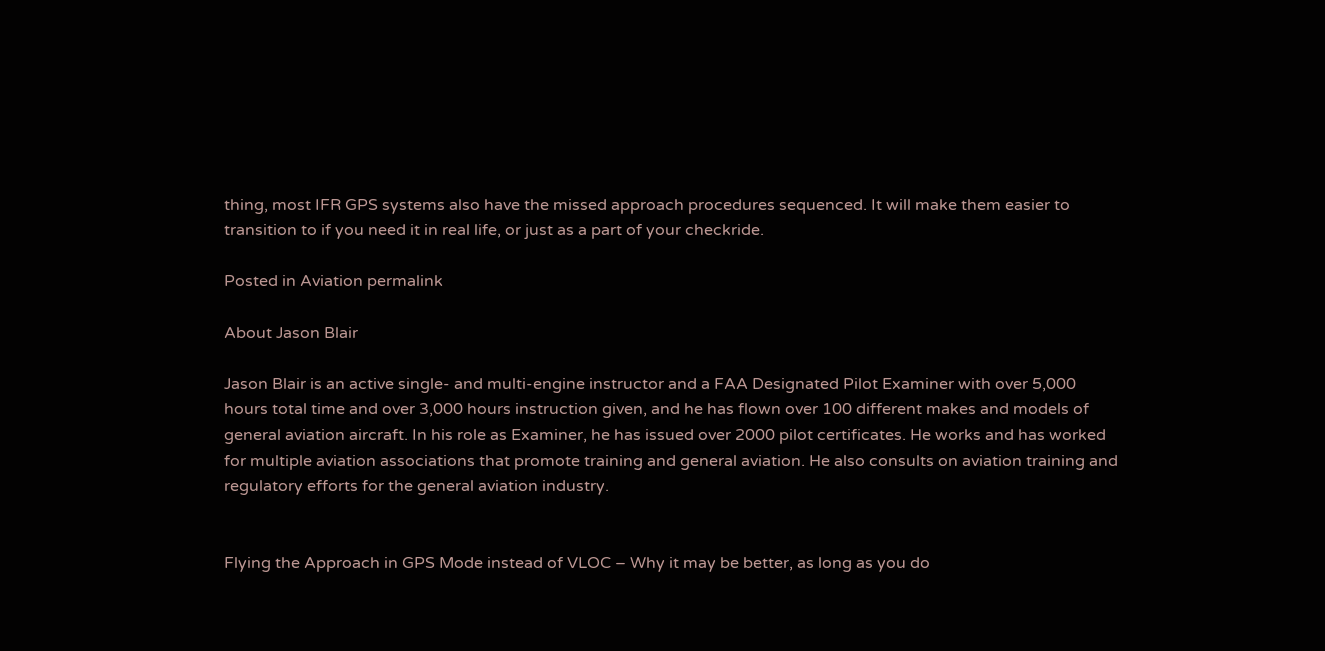thing, most IFR GPS systems also have the missed approach procedures sequenced. It will make them easier to transition to if you need it in real life, or just as a part of your checkride.

Posted in Aviation permalink

About Jason Blair

Jason Blair is an active single- and multi-engine instructor and a FAA Designated Pilot Examiner with over 5,000 hours total time and over 3,000 hours instruction given, and he has flown over 100 different makes and models of general aviation aircraft. In his role as Examiner, he has issued over 2000 pilot certificates. He works and has worked for multiple aviation associations that promote training and general aviation. He also consults on aviation training and regulatory efforts for the general aviation industry.


Flying the Approach in GPS Mode instead of VLOC – Why it may be better, as long as you do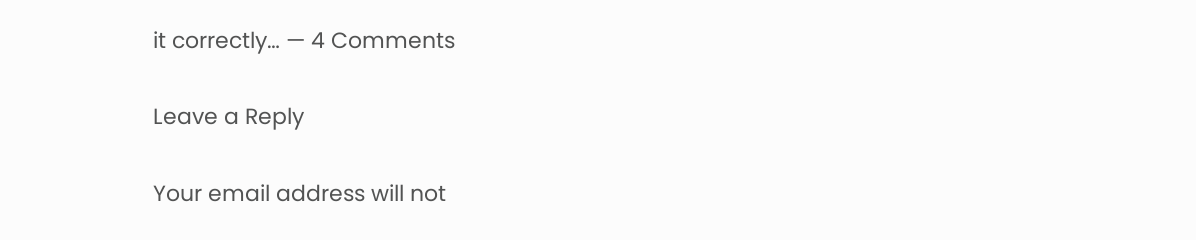it correctly… — 4 Comments

Leave a Reply

Your email address will not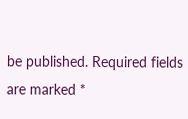be published. Required fields are marked *